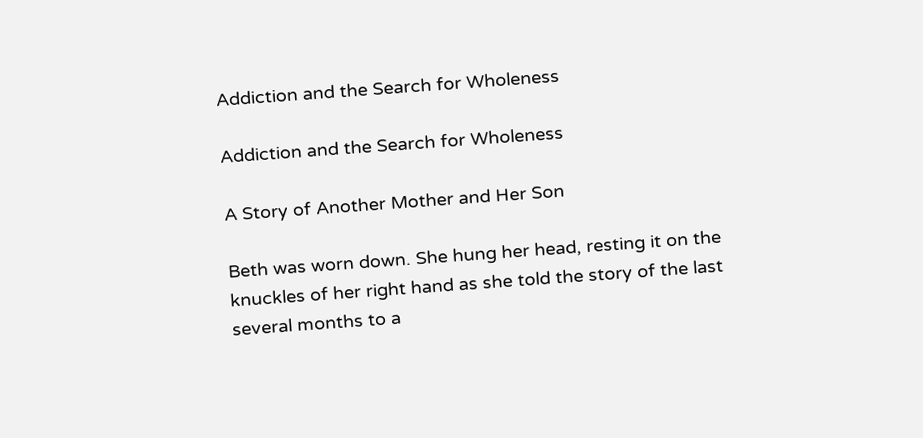Addiction and the Search for Wholeness

Addiction and the Search for Wholeness

A Story of Another Mother and Her Son

Beth was worn down. She hung her head, resting it on the knuckles of her right hand as she told the story of the last several months to a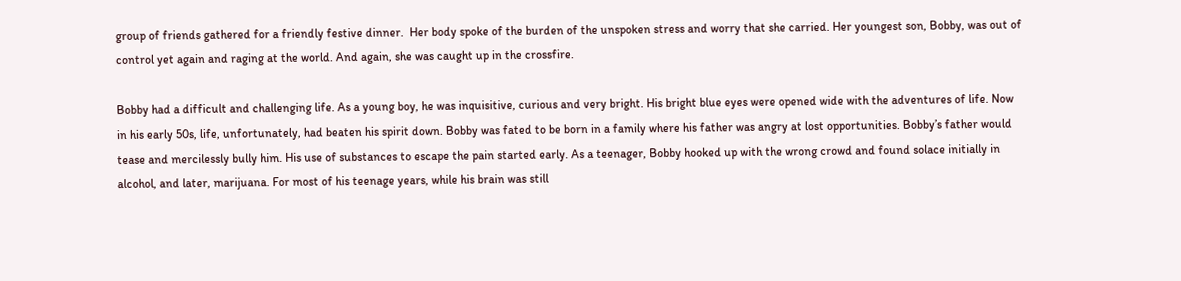group of friends gathered for a friendly festive dinner.  Her body spoke of the burden of the unspoken stress and worry that she carried. Her youngest son, Bobby, was out of control yet again and raging at the world. And again, she was caught up in the crossfire.

Bobby had a difficult and challenging life. As a young boy, he was inquisitive, curious and very bright. His bright blue eyes were opened wide with the adventures of life. Now in his early 50s, life, unfortunately, had beaten his spirit down. Bobby was fated to be born in a family where his father was angry at lost opportunities. Bobby’s father would tease and mercilessly bully him. His use of substances to escape the pain started early. As a teenager, Bobby hooked up with the wrong crowd and found solace initially in alcohol, and later, marijuana. For most of his teenage years, while his brain was still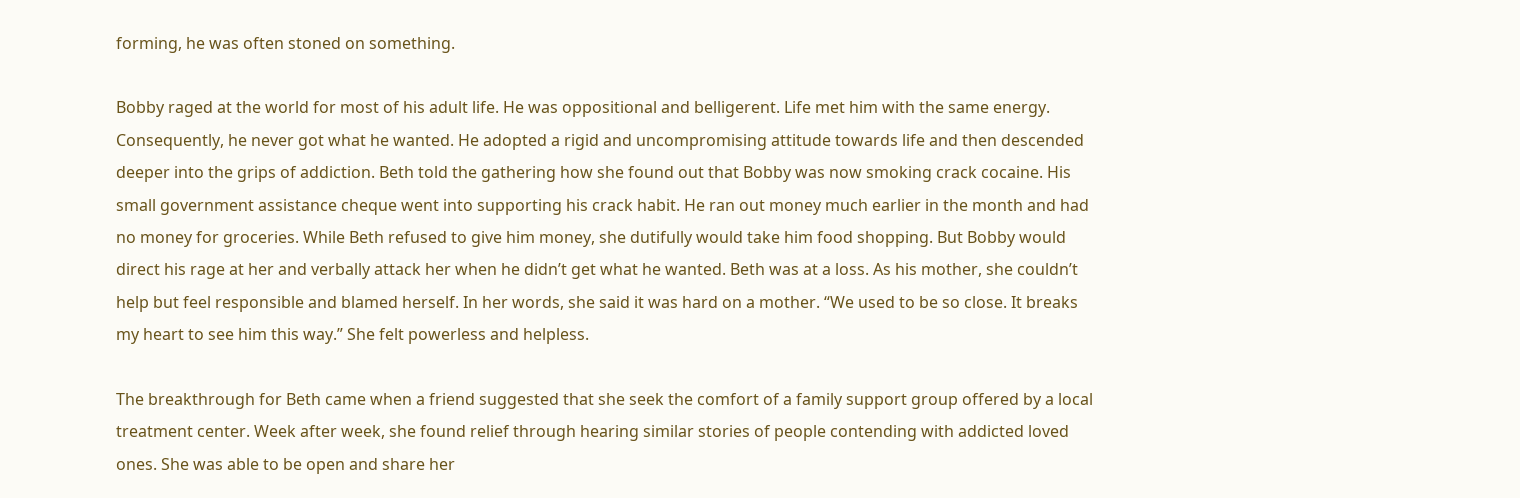forming, he was often stoned on something.

Bobby raged at the world for most of his adult life. He was oppositional and belligerent. Life met him with the same energy. Consequently, he never got what he wanted. He adopted a rigid and uncompromising attitude towards life and then descended deeper into the grips of addiction. Beth told the gathering how she found out that Bobby was now smoking crack cocaine. His small government assistance cheque went into supporting his crack habit. He ran out money much earlier in the month and had no money for groceries. While Beth refused to give him money, she dutifully would take him food shopping. But Bobby would direct his rage at her and verbally attack her when he didn’t get what he wanted. Beth was at a loss. As his mother, she couldn’t help but feel responsible and blamed herself. In her words, she said it was hard on a mother. “We used to be so close. It breaks my heart to see him this way.” She felt powerless and helpless.

The breakthrough for Beth came when a friend suggested that she seek the comfort of a family support group offered by a local treatment center. Week after week, she found relief through hearing similar stories of people contending with addicted loved ones. She was able to be open and share her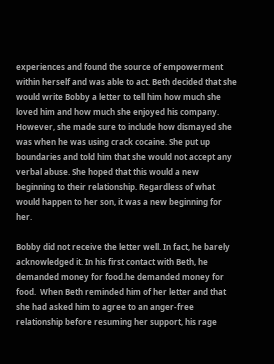experiences and found the source of empowerment within herself and was able to act. Beth decided that she would write Bobby a letter to tell him how much she loved him and how much she enjoyed his company. However, she made sure to include how dismayed she was when he was using crack cocaine. She put up boundaries and told him that she would not accept any verbal abuse. She hoped that this would a new beginning to their relationship. Regardless of what would happen to her son, it was a new beginning for her.

Bobby did not receive the letter well. In fact, he barely acknowledged it. In his first contact with Beth, he demanded money for food.he demanded money for food.  When Beth reminded him of her letter and that she had asked him to agree to an anger-free relationship before resuming her support, his rage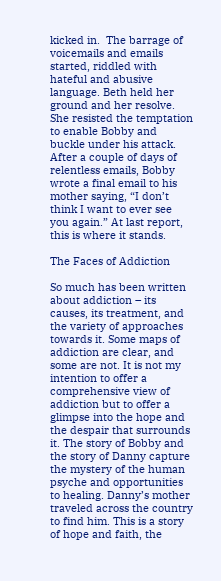kicked in.  The barrage of voicemails and emails started, riddled with hateful and abusive language. Beth held her ground and her resolve. She resisted the temptation to enable Bobby and buckle under his attack. After a couple of days of relentless emails, Bobby wrote a final email to his mother saying, “I don’t think I want to ever see you again.” At last report, this is where it stands.

The Faces of Addiction

So much has been written about addiction – its causes, its treatment, and the variety of approaches towards it. Some maps of addiction are clear, and some are not. It is not my intention to offer a comprehensive view of addiction but to offer a glimpse into the hope and the despair that surrounds it. The story of Bobby and the story of Danny capture the mystery of the human psyche and opportunities to healing. Danny’s mother traveled across the country to find him. This is a story of hope and faith, the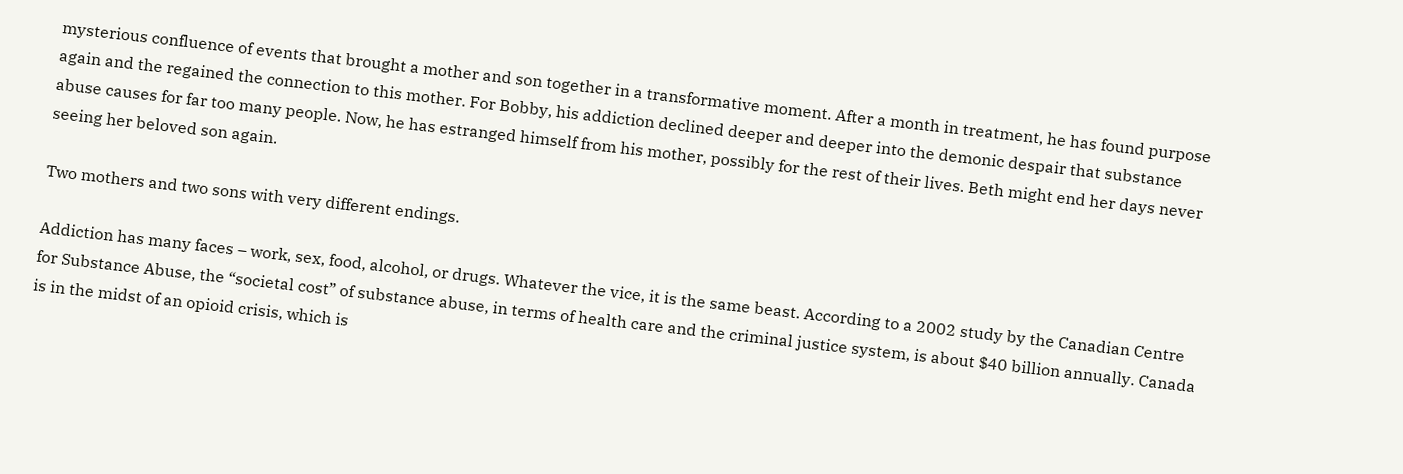mysterious confluence of events that brought a mother and son together in a transformative moment. After a month in treatment, he has found purpose again and the regained the connection to this mother. For Bobby, his addiction declined deeper and deeper into the demonic despair that substance abuse causes for far too many people. Now, he has estranged himself from his mother, possibly for the rest of their lives. Beth might end her days never seeing her beloved son again.

Two mothers and two sons with very different endings.

Addiction has many faces – work, sex, food, alcohol, or drugs. Whatever the vice, it is the same beast. According to a 2002 study by the Canadian Centre for Substance Abuse, the “societal cost” of substance abuse, in terms of health care and the criminal justice system, is about $40 billion annually. Canada is in the midst of an opioid crisis, which is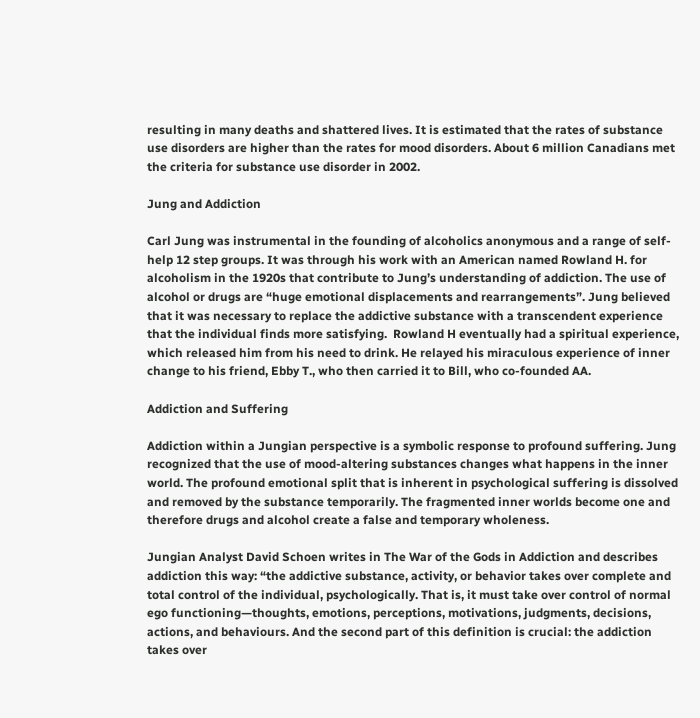resulting in many deaths and shattered lives. It is estimated that the rates of substance use disorders are higher than the rates for mood disorders. About 6 million Canadians met the criteria for substance use disorder in 2002.

Jung and Addiction

Carl Jung was instrumental in the founding of alcoholics anonymous and a range of self-help 12 step groups. It was through his work with an American named Rowland H. for alcoholism in the 1920s that contribute to Jung’s understanding of addiction. The use of alcohol or drugs are “huge emotional displacements and rearrangements”. Jung believed that it was necessary to replace the addictive substance with a transcendent experience that the individual finds more satisfying.  Rowland H eventually had a spiritual experience, which released him from his need to drink. He relayed his miraculous experience of inner change to his friend, Ebby T., who then carried it to Bill, who co-founded AA.

Addiction and Suffering

Addiction within a Jungian perspective is a symbolic response to profound suffering. Jung recognized that the use of mood-altering substances changes what happens in the inner world. The profound emotional split that is inherent in psychological suffering is dissolved and removed by the substance temporarily. The fragmented inner worlds become one and therefore drugs and alcohol create a false and temporary wholeness.

Jungian Analyst David Schoen writes in The War of the Gods in Addiction and describes addiction this way: “the addictive substance, activity, or behavior takes over complete and total control of the individual, psychologically. That is, it must take over control of normal ego functioning—thoughts, emotions, perceptions, motivations, judgments, decisions, actions, and behaviours. And the second part of this definition is crucial: the addiction takes over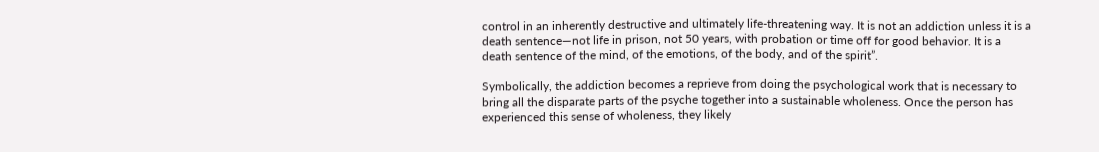control in an inherently destructive and ultimately life-threatening way. It is not an addiction unless it is a death sentence—not life in prison, not 50 years, with probation or time off for good behavior. It is a death sentence of the mind, of the emotions, of the body, and of the spirit”.

Symbolically, the addiction becomes a reprieve from doing the psychological work that is necessary to bring all the disparate parts of the psyche together into a sustainable wholeness. Once the person has experienced this sense of wholeness, they likely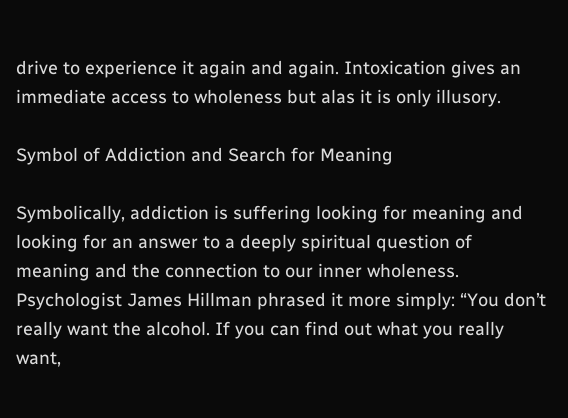drive to experience it again and again. Intoxication gives an immediate access to wholeness but alas it is only illusory.

Symbol of Addiction and Search for Meaning

Symbolically, addiction is suffering looking for meaning and looking for an answer to a deeply spiritual question of meaning and the connection to our inner wholeness. Psychologist James Hillman phrased it more simply: “You don’t really want the alcohol. If you can find out what you really want,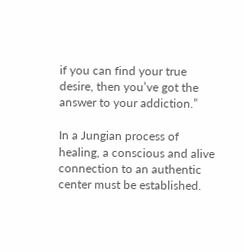if you can find your true desire, then you’ve got the answer to your addiction.”

In a Jungian process of healing, a conscious and alive connection to an authentic center must be established.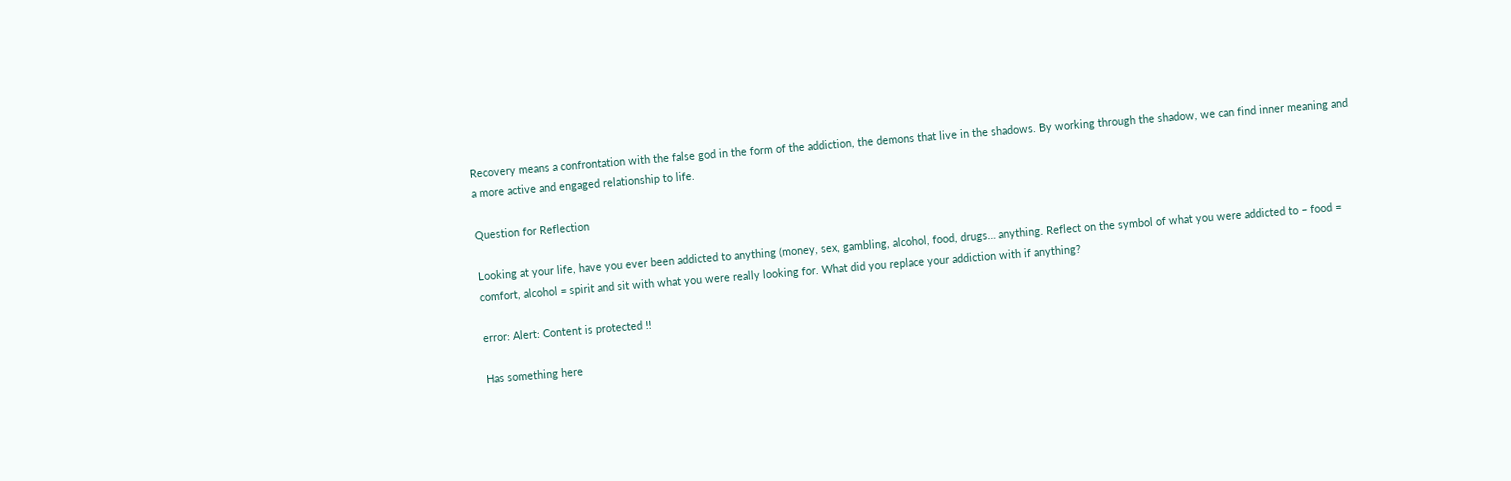Recovery means a confrontation with the false god in the form of the addiction, the demons that live in the shadows. By working through the shadow, we can find inner meaning and a more active and engaged relationship to life.

Question for Reflection

Looking at your life, have you ever been addicted to anything (money, sex, gambling, alcohol, food, drugs… anything. Reflect on the symbol of what you were addicted to – food = comfort, alcohol = spirit and sit with what you were really looking for. What did you replace your addiction with if anything?

error: Alert: Content is protected !!

Has something here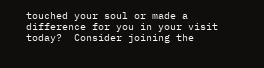touched your soul or made a difference for you in your visit today?  Consider joining the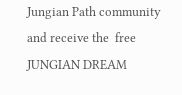Jungian Path community and receive the  free JUNGIAN DREAM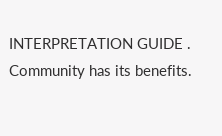INTERPRETATION GUIDE . Community has its benefits.